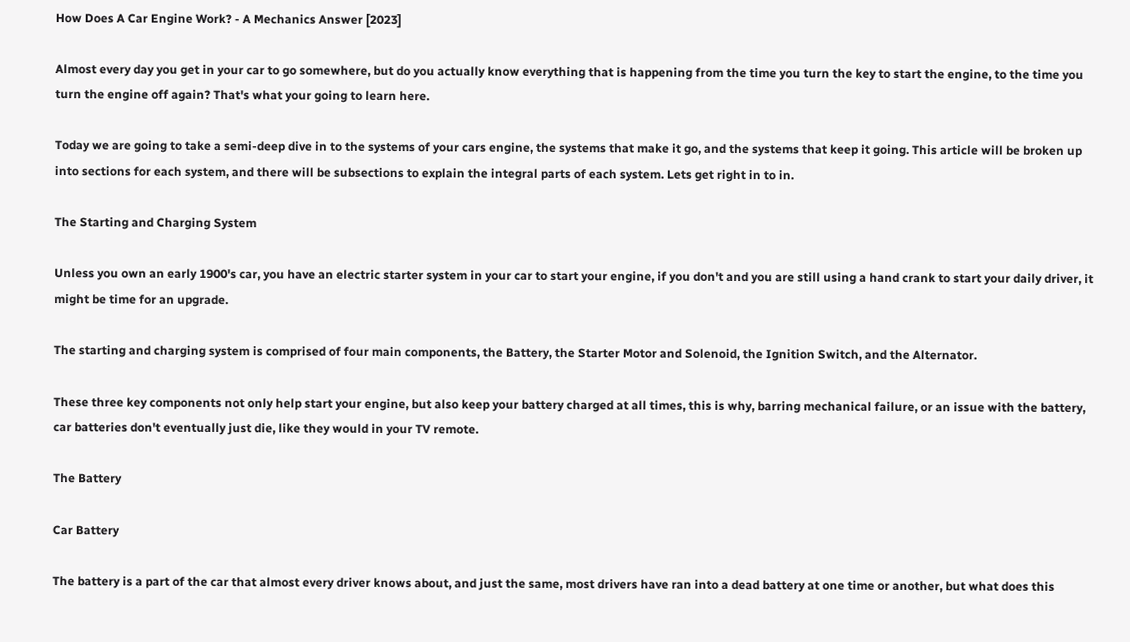How Does A Car Engine Work? - A Mechanics Answer [2023]

Almost every day you get in your car to go somewhere, but do you actually know everything that is happening from the time you turn the key to start the engine, to the time you turn the engine off again? That's what your going to learn here.

Today we are going to take a semi-deep dive in to the systems of your cars engine, the systems that make it go, and the systems that keep it going. This article will be broken up into sections for each system, and there will be subsections to explain the integral parts of each system. Lets get right in to in.

The Starting and Charging System

Unless you own an early 1900's car, you have an electric starter system in your car to start your engine, if you don't and you are still using a hand crank to start your daily driver, it might be time for an upgrade.

The starting and charging system is comprised of four main components, the Battery, the Starter Motor and Solenoid, the Ignition Switch, and the Alternator.

These three key components not only help start your engine, but also keep your battery charged at all times, this is why, barring mechanical failure, or an issue with the battery, car batteries don't eventually just die, like they would in your TV remote.

The Battery

Car Battery

The battery is a part of the car that almost every driver knows about, and just the same, most drivers have ran into a dead battery at one time or another, but what does this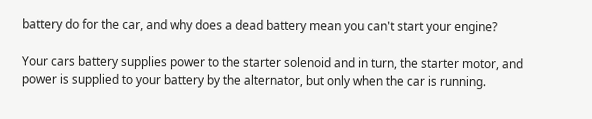battery do for the car, and why does a dead battery mean you can't start your engine?

Your cars battery supplies power to the starter solenoid and in turn, the starter motor, and power is supplied to your battery by the alternator, but only when the car is running.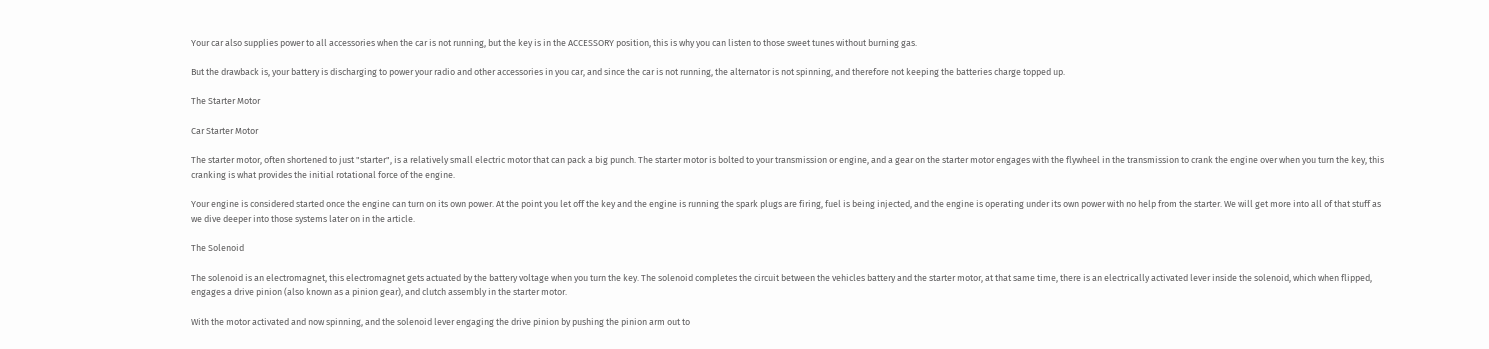Your car also supplies power to all accessories when the car is not running, but the key is in the ACCESSORY position, this is why you can listen to those sweet tunes without burning gas.

But the drawback is, your battery is discharging to power your radio and other accessories in you car, and since the car is not running, the alternator is not spinning, and therefore not keeping the batteries charge topped up.

The Starter Motor

Car Starter Motor

The starter motor, often shortened to just "starter", is a relatively small electric motor that can pack a big punch. The starter motor is bolted to your transmission or engine, and a gear on the starter motor engages with the flywheel in the transmission to crank the engine over when you turn the key, this cranking is what provides the initial rotational force of the engine.

Your engine is considered started once the engine can turn on its own power. At the point you let off the key and the engine is running the spark plugs are firing, fuel is being injected, and the engine is operating under its own power with no help from the starter. We will get more into all of that stuff as we dive deeper into those systems later on in the article.

The Solenoid

The solenoid is an electromagnet, this electromagnet gets actuated by the battery voltage when you turn the key. The solenoid completes the circuit between the vehicles battery and the starter motor, at that same time, there is an electrically activated lever inside the solenoid, which when flipped, engages a drive pinion (also known as a pinion gear), and clutch assembly in the starter motor.

With the motor activated and now spinning, and the solenoid lever engaging the drive pinion by pushing the pinion arm out to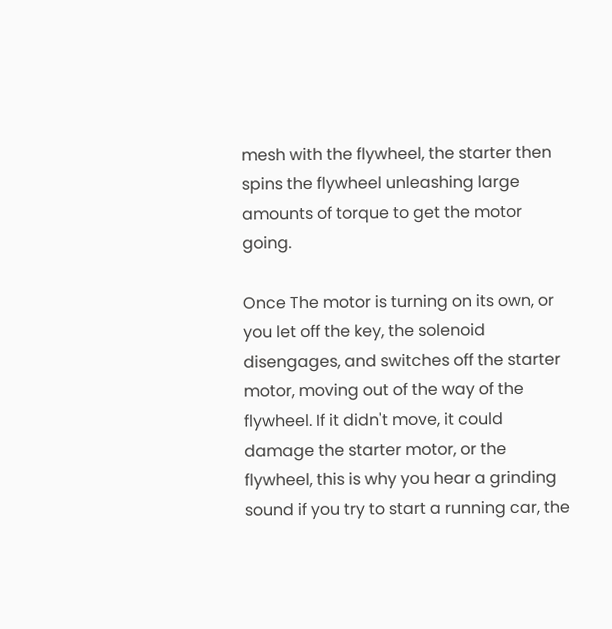mesh with the flywheel, the starter then spins the flywheel unleashing large amounts of torque to get the motor going.

Once The motor is turning on its own, or you let off the key, the solenoid disengages, and switches off the starter motor, moving out of the way of the flywheel. If it didn't move, it could damage the starter motor, or the flywheel, this is why you hear a grinding sound if you try to start a running car, the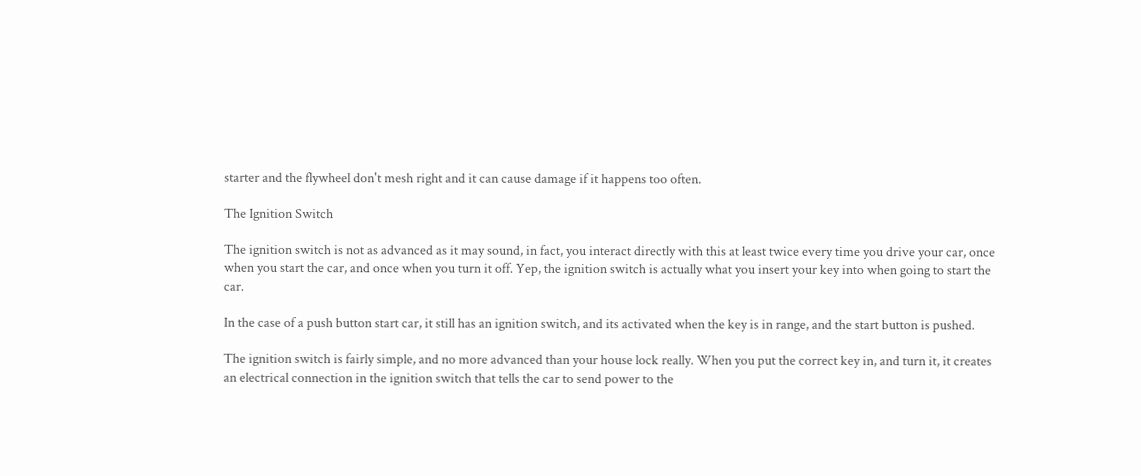starter and the flywheel don't mesh right and it can cause damage if it happens too often.

The Ignition Switch

The ignition switch is not as advanced as it may sound, in fact, you interact directly with this at least twice every time you drive your car, once when you start the car, and once when you turn it off. Yep, the ignition switch is actually what you insert your key into when going to start the car.

In the case of a push button start car, it still has an ignition switch, and its activated when the key is in range, and the start button is pushed.

The ignition switch is fairly simple, and no more advanced than your house lock really. When you put the correct key in, and turn it, it creates an electrical connection in the ignition switch that tells the car to send power to the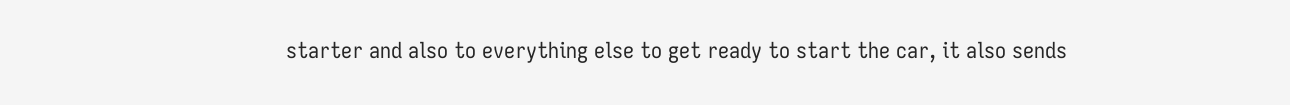starter and also to everything else to get ready to start the car, it also sends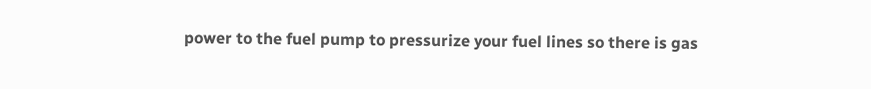power to the fuel pump to pressurize your fuel lines so there is gas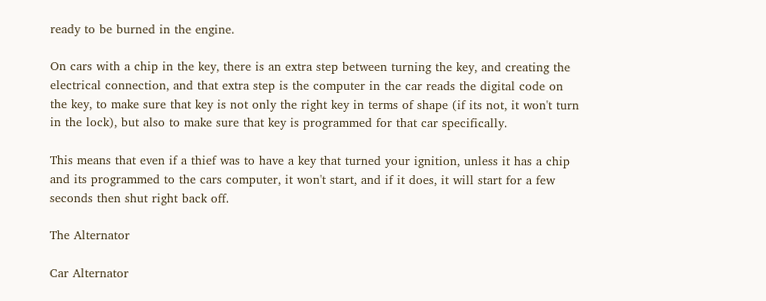ready to be burned in the engine.

On cars with a chip in the key, there is an extra step between turning the key, and creating the electrical connection, and that extra step is the computer in the car reads the digital code on the key, to make sure that key is not only the right key in terms of shape (if its not, it won't turn in the lock), but also to make sure that key is programmed for that car specifically.

This means that even if a thief was to have a key that turned your ignition, unless it has a chip and its programmed to the cars computer, it won't start, and if it does, it will start for a few seconds then shut right back off.

The Alternator

Car Alternator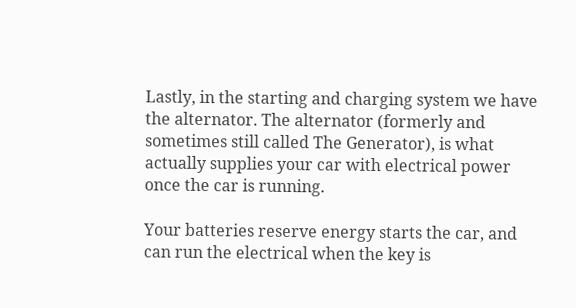Lastly, in the starting and charging system we have the alternator. The alternator (formerly and sometimes still called The Generator), is what actually supplies your car with electrical power once the car is running.

Your batteries reserve energy starts the car, and can run the electrical when the key is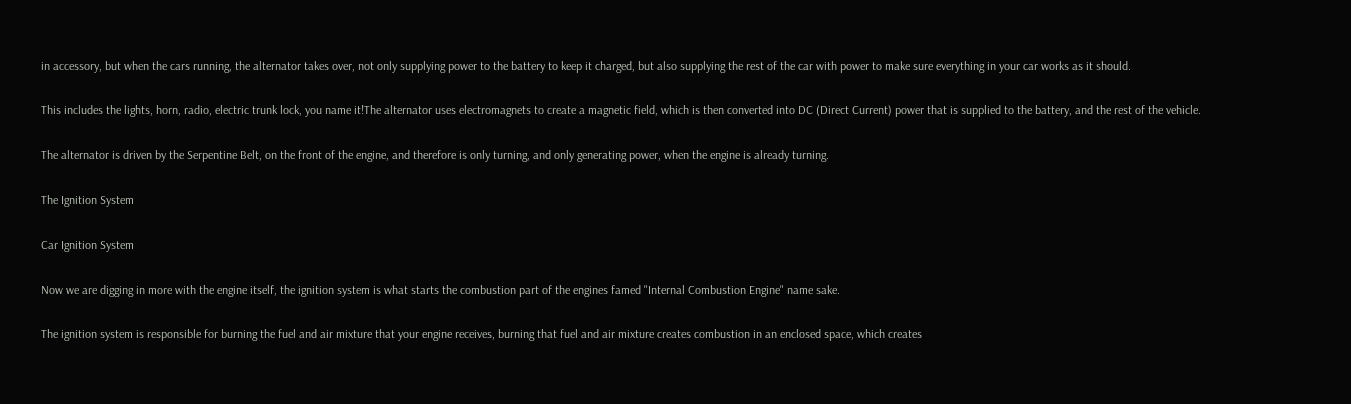in accessory, but when the cars running, the alternator takes over, not only supplying power to the battery to keep it charged, but also supplying the rest of the car with power to make sure everything in your car works as it should.

This includes the lights, horn, radio, electric trunk lock, you name it!The alternator uses electromagnets to create a magnetic field, which is then converted into DC (Direct Current) power that is supplied to the battery, and the rest of the vehicle.

The alternator is driven by the Serpentine Belt, on the front of the engine, and therefore is only turning, and only generating power, when the engine is already turning.

The Ignition System

Car Ignition System

Now we are digging in more with the engine itself, the ignition system is what starts the combustion part of the engines famed "Internal Combustion Engine" name sake.

The ignition system is responsible for burning the fuel and air mixture that your engine receives, burning that fuel and air mixture creates combustion in an enclosed space, which creates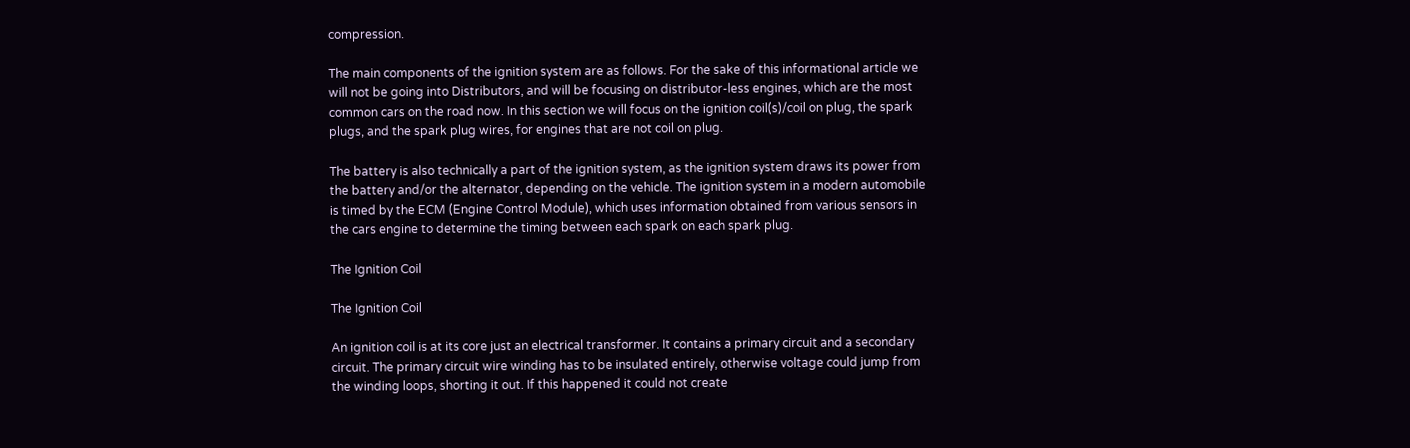compression.

The main components of the ignition system are as follows. For the sake of this informational article we will not be going into Distributors, and will be focusing on distributor-less engines, which are the most common cars on the road now. In this section we will focus on the ignition coil(s)/coil on plug, the spark plugs, and the spark plug wires, for engines that are not coil on plug.

The battery is also technically a part of the ignition system, as the ignition system draws its power from the battery and/or the alternator, depending on the vehicle. The ignition system in a modern automobile is timed by the ECM (Engine Control Module), which uses information obtained from various sensors in the cars engine to determine the timing between each spark on each spark plug.

The Ignition Coil

The Ignition Coil

An ignition coil is at its core just an electrical transformer. It contains a primary circuit and a secondary circuit. The primary circuit wire winding has to be insulated entirely, otherwise voltage could jump from the winding loops, shorting it out. If this happened it could not create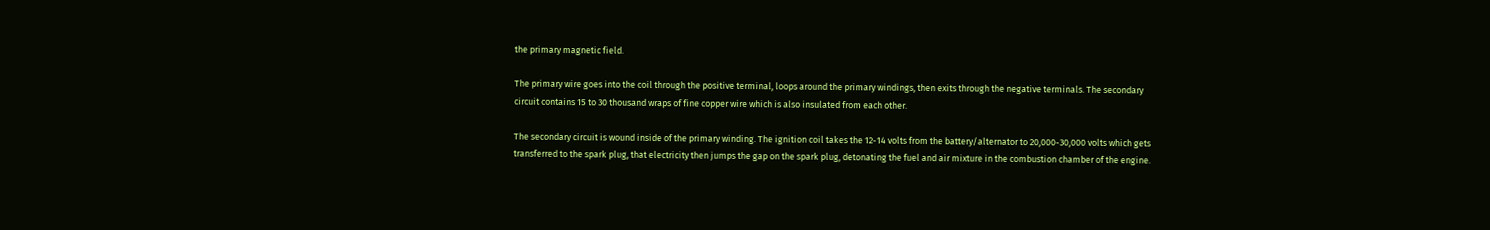the primary magnetic field.

The primary wire goes into the coil through the positive terminal, loops around the primary windings, then exits through the negative terminals. The secondary circuit contains 15 to 30 thousand wraps of fine copper wire which is also insulated from each other.

The secondary circuit is wound inside of the primary winding. The ignition coil takes the 12-14 volts from the battery/alternator to 20,000-30,000 volts which gets transferred to the spark plug, that electricity then jumps the gap on the spark plug, detonating the fuel and air mixture in the combustion chamber of the engine.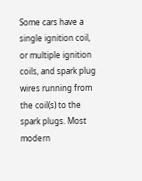Some cars have a single ignition coil, or multiple ignition coils, and spark plug wires running from the coil(s) to the spark plugs. Most modern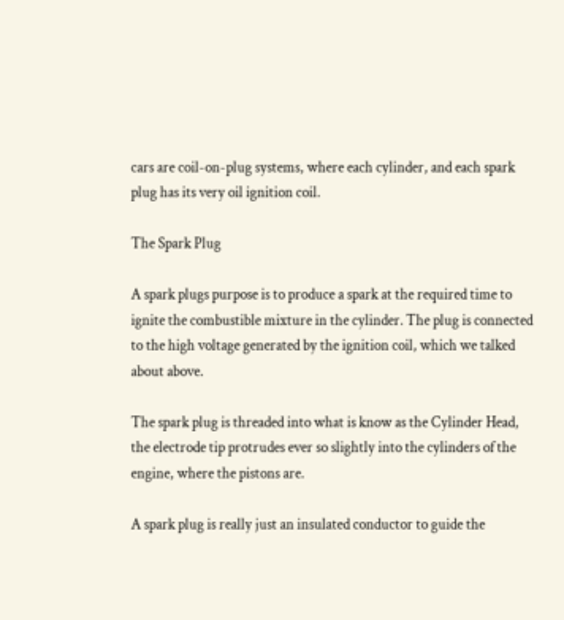cars are coil-on-plug systems, where each cylinder, and each spark plug has its very oil ignition coil.

The Spark Plug

A spark plugs purpose is to produce a spark at the required time to ignite the combustible mixture in the cylinder. The plug is connected to the high voltage generated by the ignition coil, which we talked about above.

The spark plug is threaded into what is know as the Cylinder Head, the electrode tip protrudes ever so slightly into the cylinders of the engine, where the pistons are.

A spark plug is really just an insulated conductor to guide the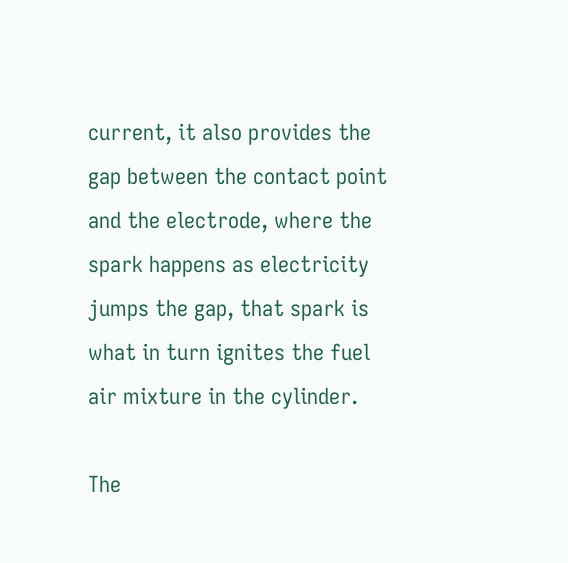current, it also provides the gap between the contact point and the electrode, where the spark happens as electricity jumps the gap, that spark is what in turn ignites the fuel air mixture in the cylinder.

The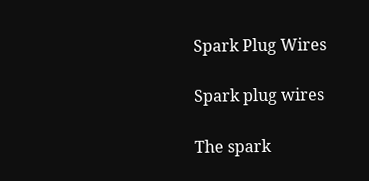Spark Plug Wires

Spark plug wires

The spark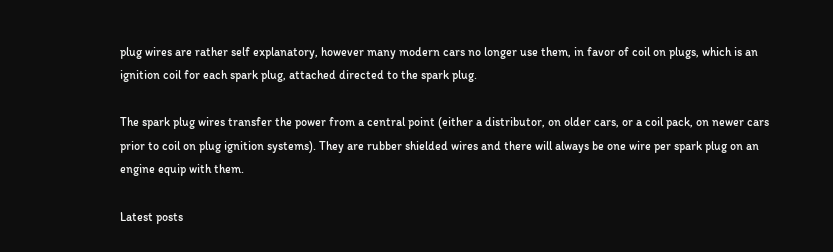plug wires are rather self explanatory, however many modern cars no longer use them, in favor of coil on plugs, which is an ignition coil for each spark plug, attached directed to the spark plug.

The spark plug wires transfer the power from a central point (either a distributor, on older cars, or a coil pack, on newer cars prior to coil on plug ignition systems). They are rubber shielded wires and there will always be one wire per spark plug on an engine equip with them.

Latest posts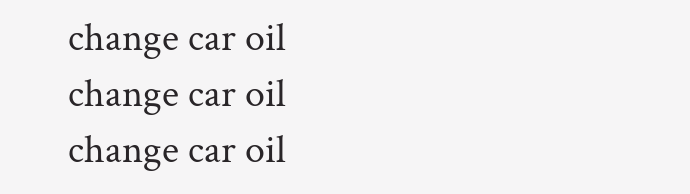change car oil
change car oil
change car oil